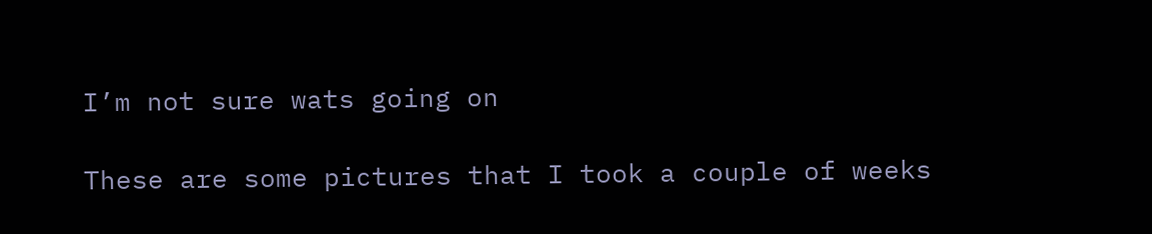I’m not sure wats going on

These are some pictures that I took a couple of weeks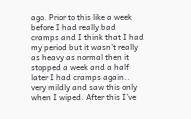ago. Prior to this like a week before I had really bad cramps and I think that I had my period but it wasn’t really as heavy as normal then it stopped a week and a half later I had cramps again.. very mildly and saw this only when I wiped. After this I’ve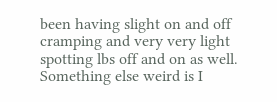been having slight on and off cramping and very very light spotting lbs off and on as well. Something else weird is I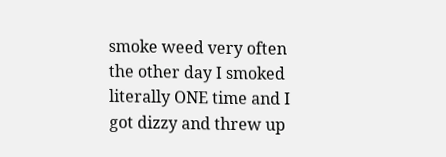smoke weed very often the other day I smoked literally ONE time and I got dizzy and threw up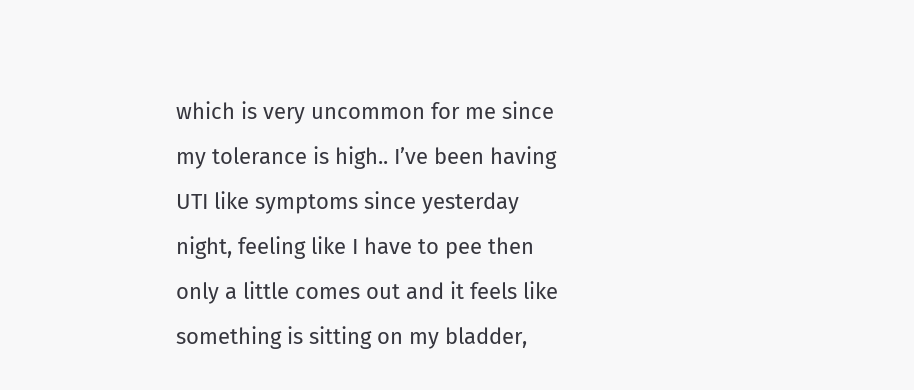which is very uncommon for me since my tolerance is high.. I’ve been having UTI like symptoms since yesterday night, feeling like I have to pee then only a little comes out and it feels like something is sitting on my bladder,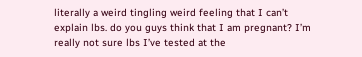literally a weird tingling weird feeling that I can’t explain lbs. do you guys think that I am pregnant? I’m really not sure lbs I’ve tested at the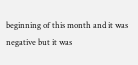beginning of this month and it was negative but it was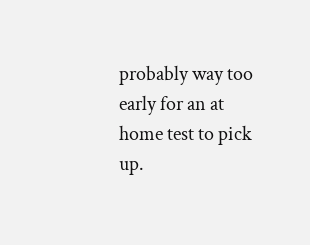probably way too early for an at home test to pick up.